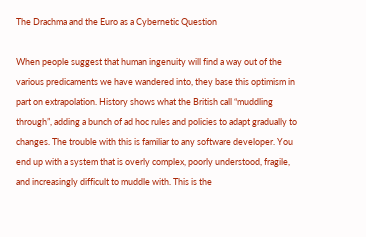The Drachma and the Euro as a Cybernetic Question

When people suggest that human ingenuity will find a way out of the various predicaments we have wandered into, they base this optimism in part on extrapolation. History shows what the British call “muddling through”, adding a bunch of ad hoc rules and policies to adapt gradually to changes. The trouble with this is familiar to any software developer. You end up with a system that is overly complex, poorly understood, fragile, and increasingly difficult to muddle with. This is the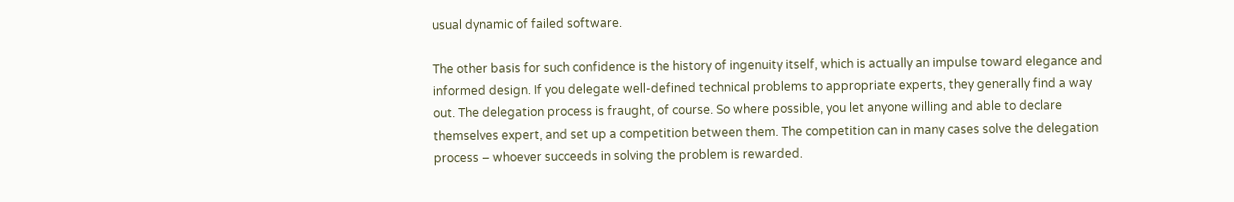usual dynamic of failed software.

The other basis for such confidence is the history of ingenuity itself, which is actually an impulse toward elegance and informed design. If you delegate well-defined technical problems to appropriate experts, they generally find a way out. The delegation process is fraught, of course. So where possible, you let anyone willing and able to declare themselves expert, and set up a competition between them. The competition can in many cases solve the delegation process – whoever succeeds in solving the problem is rewarded.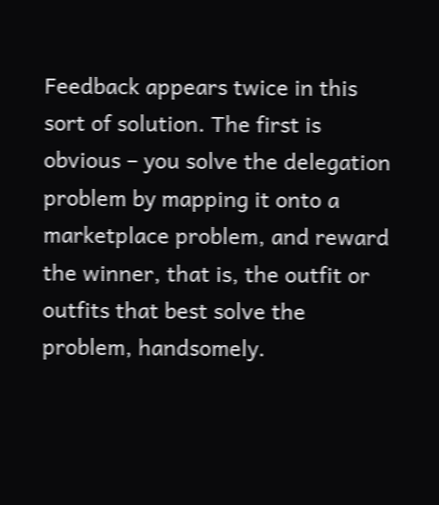Feedback appears twice in this sort of solution. The first is obvious – you solve the delegation problem by mapping it onto a marketplace problem, and reward the winner, that is, the outfit or outfits that best solve the problem, handsomely.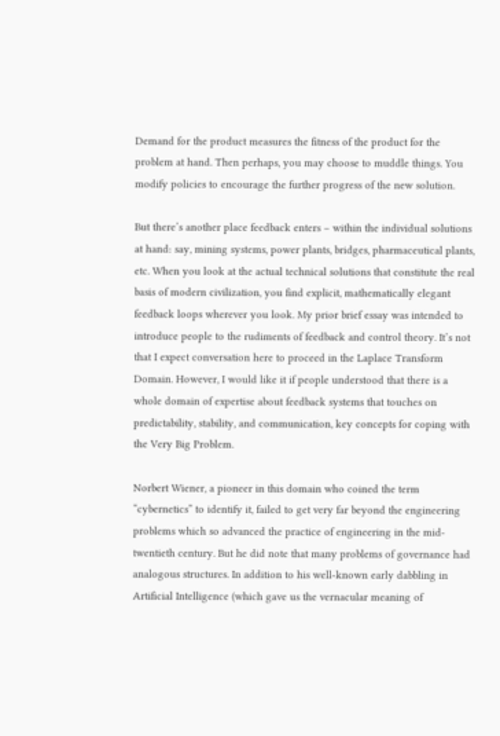Demand for the product measures the fitness of the product for the problem at hand. Then perhaps, you may choose to muddle things. You modify policies to encourage the further progress of the new solution.

But there’s another place feedback enters – within the individual solutions at hand: say, mining systems, power plants, bridges, pharmaceutical plants, etc. When you look at the actual technical solutions that constitute the real basis of modern civilization, you find explicit, mathematically elegant feedback loops wherever you look. My prior brief essay was intended to introduce people to the rudiments of feedback and control theory. It’s not that I expect conversation here to proceed in the Laplace Transform Domain. However, I would like it if people understood that there is a whole domain of expertise about feedback systems that touches on predictability, stability, and communication, key concepts for coping with the Very Big Problem.

Norbert Wiener, a pioneer in this domain who coined the term “cybernetics” to identify it, failed to get very far beyond the engineering problems which so advanced the practice of engineering in the mid-twentieth century. But he did note that many problems of governance had analogous structures. In addition to his well-known early dabbling in Artificial Intelligence (which gave us the vernacular meaning of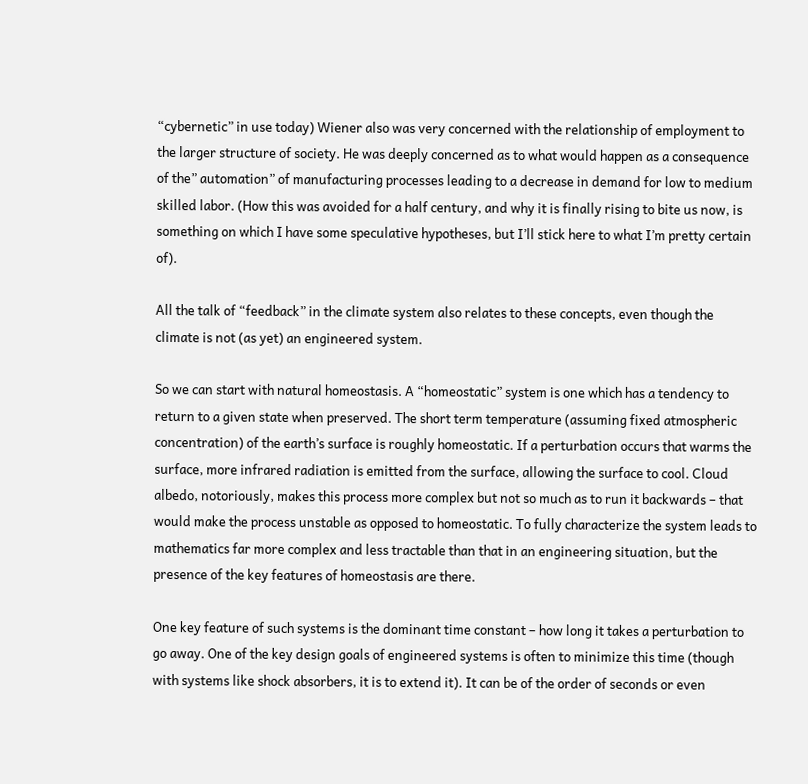“cybernetic” in use today) Wiener also was very concerned with the relationship of employment to the larger structure of society. He was deeply concerned as to what would happen as a consequence of the” automation” of manufacturing processes leading to a decrease in demand for low to medium skilled labor. (How this was avoided for a half century, and why it is finally rising to bite us now, is something on which I have some speculative hypotheses, but I’ll stick here to what I’m pretty certain of).

All the talk of “feedback” in the climate system also relates to these concepts, even though the climate is not (as yet) an engineered system.

So we can start with natural homeostasis. A “homeostatic” system is one which has a tendency to return to a given state when preserved. The short term temperature (assuming fixed atmospheric concentration) of the earth’s surface is roughly homeostatic. If a perturbation occurs that warms the surface, more infrared radiation is emitted from the surface, allowing the surface to cool. Cloud albedo, notoriously, makes this process more complex but not so much as to run it backwards – that would make the process unstable as opposed to homeostatic. To fully characterize the system leads to mathematics far more complex and less tractable than that in an engineering situation, but the presence of the key features of homeostasis are there.

One key feature of such systems is the dominant time constant – how long it takes a perturbation to go away. One of the key design goals of engineered systems is often to minimize this time (though with systems like shock absorbers, it is to extend it). It can be of the order of seconds or even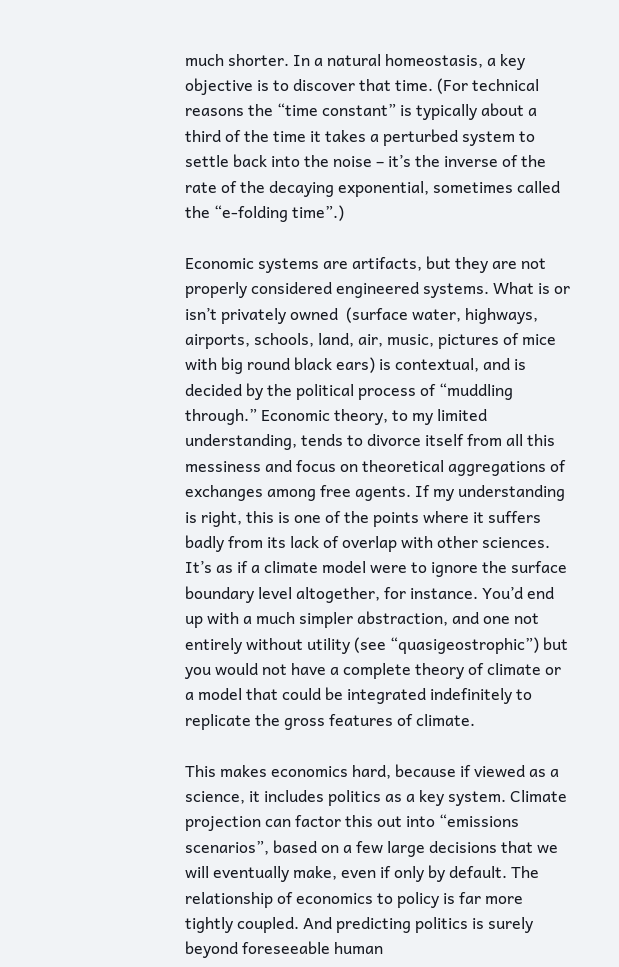much shorter. In a natural homeostasis, a key objective is to discover that time. (For technical reasons the “time constant” is typically about a third of the time it takes a perturbed system to settle back into the noise – it’s the inverse of the rate of the decaying exponential, sometimes called the “e-folding time”.)

Economic systems are artifacts, but they are not properly considered engineered systems. What is or isn’t privately owned  (surface water, highways, airports, schools, land, air, music, pictures of mice with big round black ears) is contextual, and is decided by the political process of “muddling through.” Economic theory, to my limited understanding, tends to divorce itself from all this messiness and focus on theoretical aggregations of exchanges among free agents. If my understanding is right, this is one of the points where it suffers badly from its lack of overlap with other sciences. It’s as if a climate model were to ignore the surface boundary level altogether, for instance. You’d end up with a much simpler abstraction, and one not entirely without utility (see “quasigeostrophic”) but you would not have a complete theory of climate or a model that could be integrated indefinitely to replicate the gross features of climate.

This makes economics hard, because if viewed as a science, it includes politics as a key system. Climate projection can factor this out into “emissions scenarios”, based on a few large decisions that we will eventually make, even if only by default. The relationship of economics to policy is far more tightly coupled. And predicting politics is surely beyond foreseeable human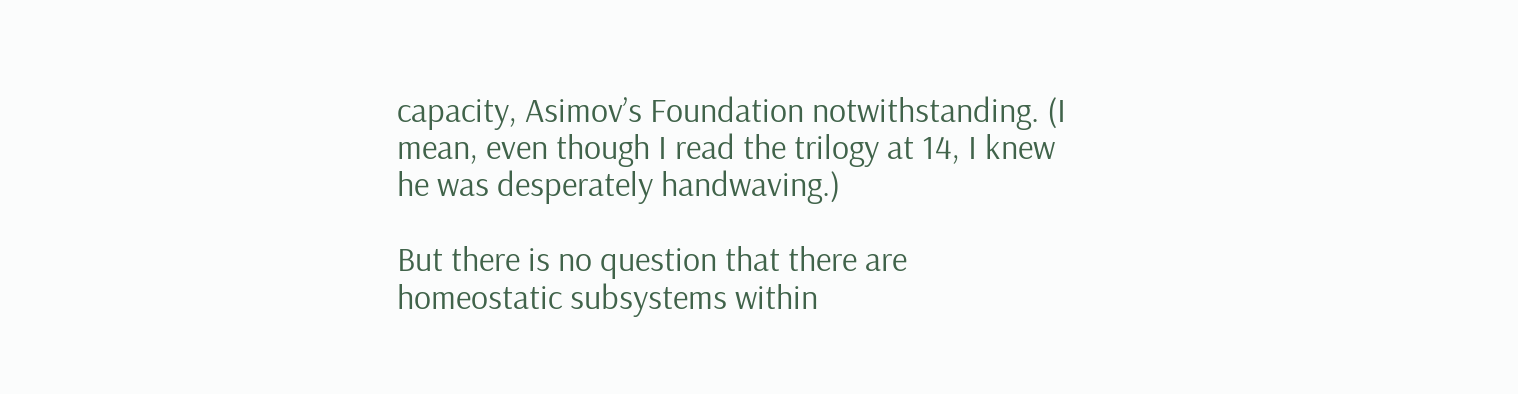capacity, Asimov’s Foundation notwithstanding. (I mean, even though I read the trilogy at 14, I knew he was desperately handwaving.)

But there is no question that there are homeostatic subsystems within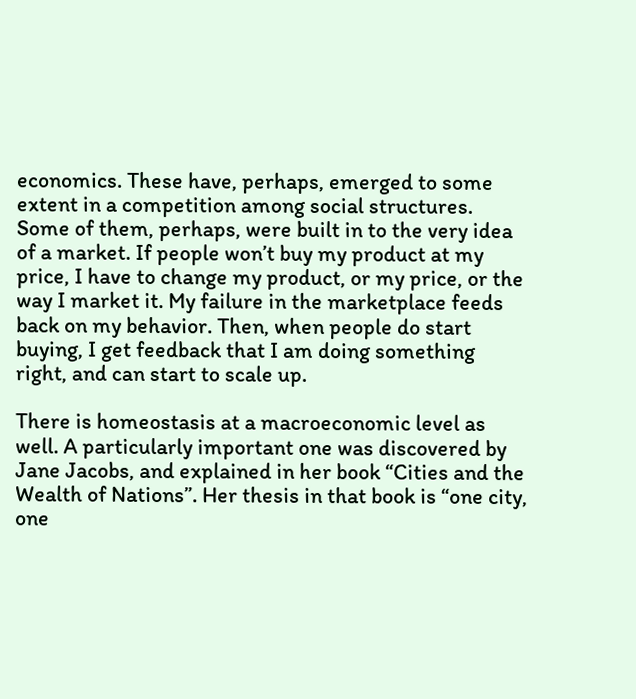economics. These have, perhaps, emerged to some extent in a competition among social structures. Some of them, perhaps, were built in to the very idea of a market. If people won’t buy my product at my price, I have to change my product, or my price, or the way I market it. My failure in the marketplace feeds back on my behavior. Then, when people do start buying, I get feedback that I am doing something right, and can start to scale up.

There is homeostasis at a macroeconomic level as well. A particularly important one was discovered by Jane Jacobs, and explained in her book “Cities and the Wealth of Nations”. Her thesis in that book is “one city, one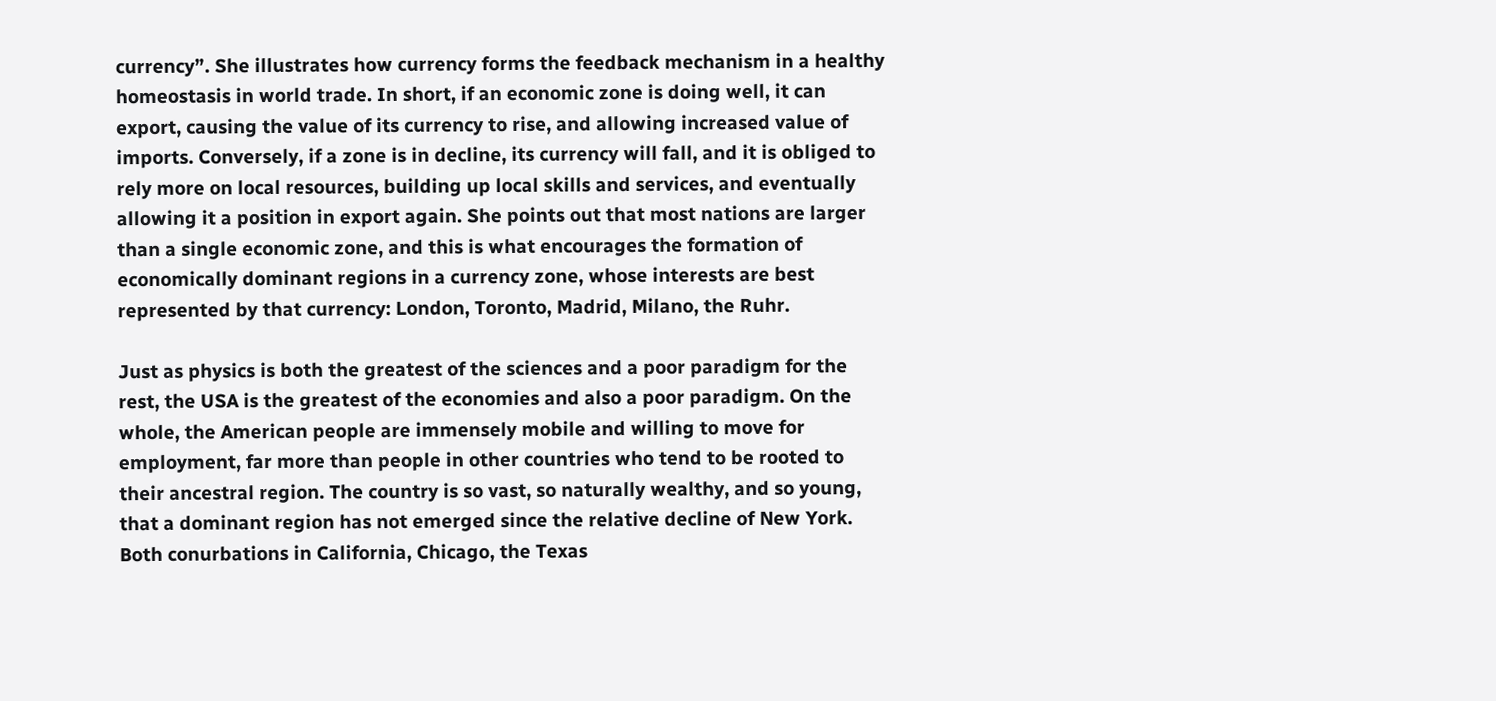currency”. She illustrates how currency forms the feedback mechanism in a healthy homeostasis in world trade. In short, if an economic zone is doing well, it can export, causing the value of its currency to rise, and allowing increased value of imports. Conversely, if a zone is in decline, its currency will fall, and it is obliged to rely more on local resources, building up local skills and services, and eventually allowing it a position in export again. She points out that most nations are larger than a single economic zone, and this is what encourages the formation of economically dominant regions in a currency zone, whose interests are best represented by that currency: London, Toronto, Madrid, Milano, the Ruhr.

Just as physics is both the greatest of the sciences and a poor paradigm for the rest, the USA is the greatest of the economies and also a poor paradigm. On the whole, the American people are immensely mobile and willing to move for employment, far more than people in other countries who tend to be rooted to their ancestral region. The country is so vast, so naturally wealthy, and so young, that a dominant region has not emerged since the relative decline of New York. Both conurbations in California, Chicago, the Texas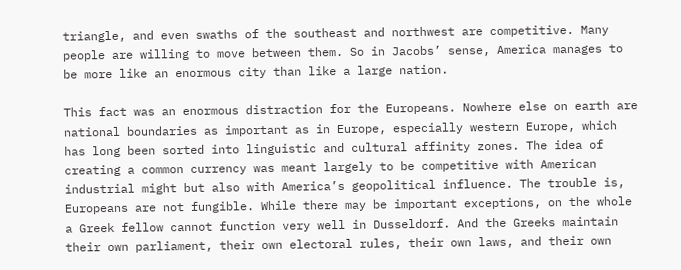triangle, and even swaths of the southeast and northwest are competitive. Many people are willing to move between them. So in Jacobs’ sense, America manages to be more like an enormous city than like a large nation.

This fact was an enormous distraction for the Europeans. Nowhere else on earth are national boundaries as important as in Europe, especially western Europe, which has long been sorted into linguistic and cultural affinity zones. The idea of creating a common currency was meant largely to be competitive with American industrial might but also with America’s geopolitical influence. The trouble is, Europeans are not fungible. While there may be important exceptions, on the whole a Greek fellow cannot function very well in Dusseldorf. And the Greeks maintain their own parliament, their own electoral rules, their own laws, and their own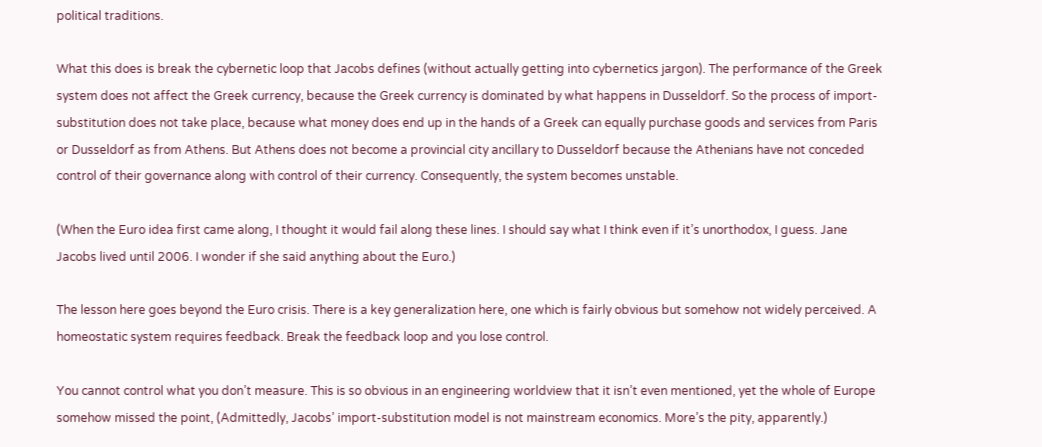political traditions.

What this does is break the cybernetic loop that Jacobs defines (without actually getting into cybernetics jargon). The performance of the Greek system does not affect the Greek currency, because the Greek currency is dominated by what happens in Dusseldorf. So the process of import-substitution does not take place, because what money does end up in the hands of a Greek can equally purchase goods and services from Paris or Dusseldorf as from Athens. But Athens does not become a provincial city ancillary to Dusseldorf because the Athenians have not conceded control of their governance along with control of their currency. Consequently, the system becomes unstable.

(When the Euro idea first came along, I thought it would fail along these lines. I should say what I think even if it’s unorthodox, I guess. Jane Jacobs lived until 2006. I wonder if she said anything about the Euro.)

The lesson here goes beyond the Euro crisis. There is a key generalization here, one which is fairly obvious but somehow not widely perceived. A homeostatic system requires feedback. Break the feedback loop and you lose control.

You cannot control what you don’t measure. This is so obvious in an engineering worldview that it isn’t even mentioned, yet the whole of Europe somehow missed the point, (Admittedly, Jacobs’ import-substitution model is not mainstream economics. More’s the pity, apparently.)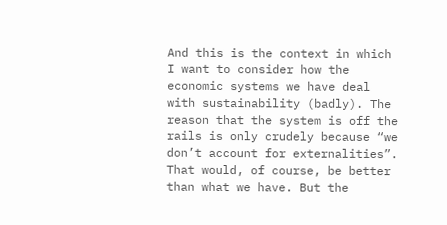And this is the context in which I want to consider how the economic systems we have deal with sustainability (badly). The reason that the system is off the rails is only crudely because “we don’t account for externalities”. That would, of course, be better than what we have. But the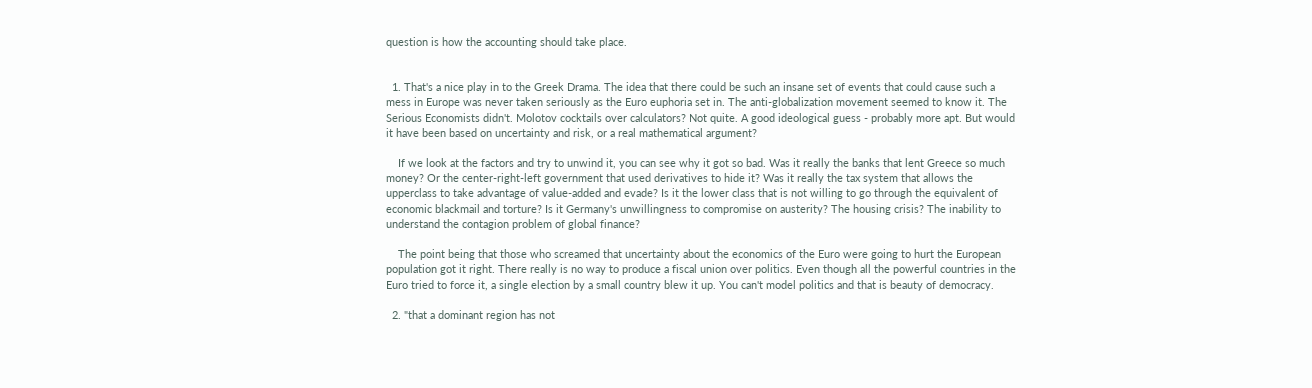question is how the accounting should take place.


  1. That's a nice play in to the Greek Drama. The idea that there could be such an insane set of events that could cause such a mess in Europe was never taken seriously as the Euro euphoria set in. The anti-globalization movement seemed to know it. The Serious Economists didn't. Molotov cocktails over calculators? Not quite. A good ideological guess - probably more apt. But would it have been based on uncertainty and risk, or a real mathematical argument?

    If we look at the factors and try to unwind it, you can see why it got so bad. Was it really the banks that lent Greece so much money? Or the center-right-left government that used derivatives to hide it? Was it really the tax system that allows the upperclass to take advantage of value-added and evade? Is it the lower class that is not willing to go through the equivalent of economic blackmail and torture? Is it Germany's unwillingness to compromise on austerity? The housing crisis? The inability to understand the contagion problem of global finance?

    The point being that those who screamed that uncertainty about the economics of the Euro were going to hurt the European population got it right. There really is no way to produce a fiscal union over politics. Even though all the powerful countries in the Euro tried to force it, a single election by a small country blew it up. You can't model politics and that is beauty of democracy.

  2. "that a dominant region has not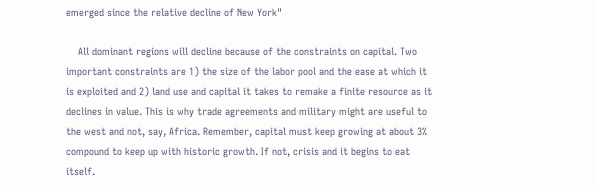emerged since the relative decline of New York"

    All dominant regions will decline because of the constraints on capital. Two important constraints are 1) the size of the labor pool and the ease at which it is exploited and 2) land use and capital it takes to remake a finite resource as it declines in value. This is why trade agreements and military might are useful to the west and not, say, Africa. Remember, capital must keep growing at about 3% compound to keep up with historic growth. If not, crisis and it begins to eat itself.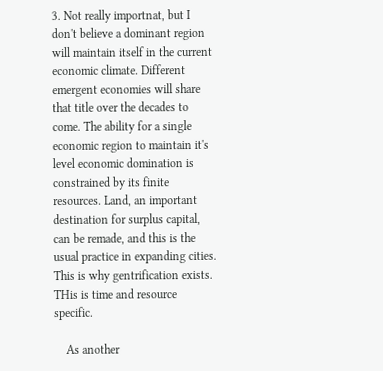3. Not really importnat, but I don't believe a dominant region will maintain itself in the current economic climate. Different emergent economies will share that title over the decades to come. The ability for a single economic region to maintain it's level economic domination is constrained by its finite resources. Land, an important destination for surplus capital, can be remade, and this is the usual practice in expanding cities. This is why gentrification exists. THis is time and resource specific.

    As another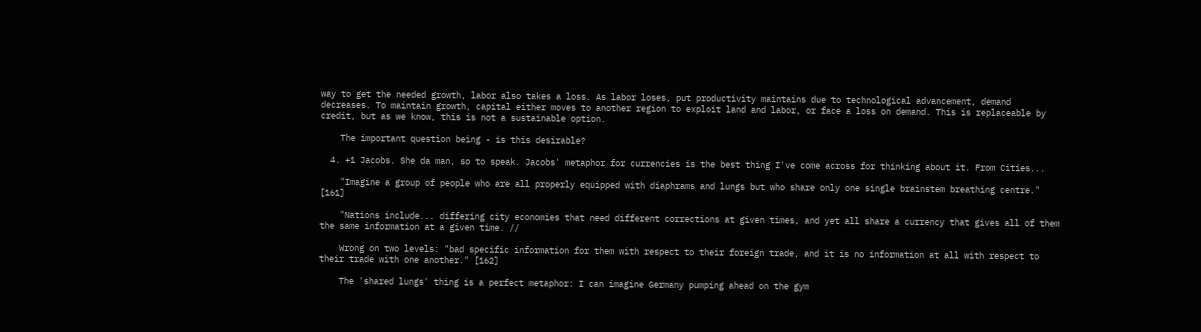way to get the needed growth, labor also takes a loss. As labor loses, put productivity maintains due to technological advancement, demand decreases. To maintain growth, capital either moves to another region to exploit land and labor, or face a loss on demand. This is replaceable by credit, but as we know, this is not a sustainable option.

    The important question being - is this desirable?

  4. +1 Jacobs. She da man, so to speak. Jacobs' metaphor for currencies is the best thing I've come across for thinking about it. From Cities...

    "Imagine a group of people who are all properly equipped with diaphrams and lungs but who share only one single brainstem breathing centre." [161]

    "Nations include... differing city economies that need different corrections at given times, and yet all share a currency that gives all of them the same information at a given time. //

    Wrong on two levels: "bad specific information for them with respect to their foreign trade, and it is no information at all with respect to their trade with one another." [162]

    The 'shared lungs' thing is a perfect metaphor: I can imagine Germany pumping ahead on the gym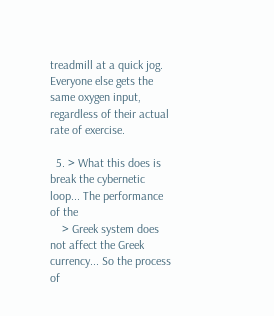treadmill at a quick jog. Everyone else gets the same oxygen input, regardless of their actual rate of exercise.

  5. > What this does is break the cybernetic loop... The performance of the
    > Greek system does not affect the Greek currency... So the process of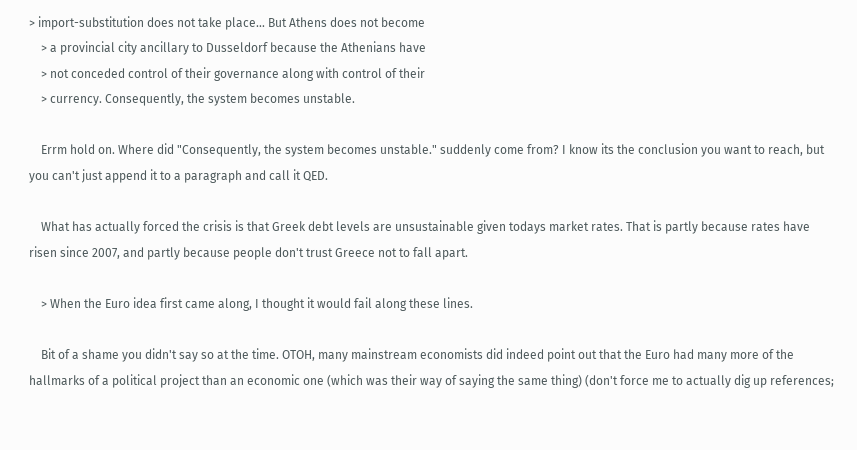> import-substitution does not take place... But Athens does not become
    > a provincial city ancillary to Dusseldorf because the Athenians have
    > not conceded control of their governance along with control of their
    > currency. Consequently, the system becomes unstable.

    Errm hold on. Where did "Consequently, the system becomes unstable." suddenly come from? I know its the conclusion you want to reach, but you can't just append it to a paragraph and call it QED.

    What has actually forced the crisis is that Greek debt levels are unsustainable given todays market rates. That is partly because rates have risen since 2007, and partly because people don't trust Greece not to fall apart.

    > When the Euro idea first came along, I thought it would fail along these lines.

    Bit of a shame you didn't say so at the time. OTOH, many mainstream economists did indeed point out that the Euro had many more of the hallmarks of a political project than an economic one (which was their way of saying the same thing) (don't force me to actually dig up references;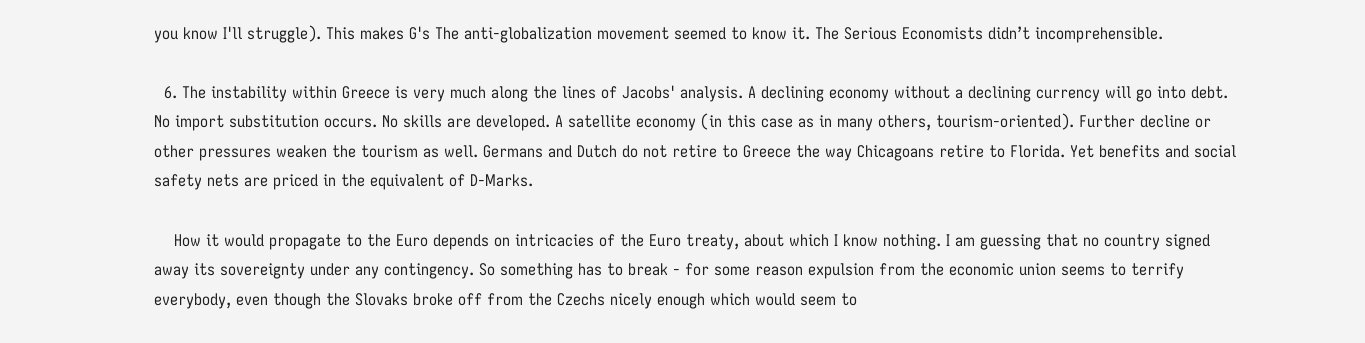you know I'll struggle). This makes G's The anti-globalization movement seemed to know it. The Serious Economists didn’t incomprehensible.

  6. The instability within Greece is very much along the lines of Jacobs' analysis. A declining economy without a declining currency will go into debt. No import substitution occurs. No skills are developed. A satellite economy (in this case as in many others, tourism-oriented). Further decline or other pressures weaken the tourism as well. Germans and Dutch do not retire to Greece the way Chicagoans retire to Florida. Yet benefits and social safety nets are priced in the equivalent of D-Marks.

    How it would propagate to the Euro depends on intricacies of the Euro treaty, about which I know nothing. I am guessing that no country signed away its sovereignty under any contingency. So something has to break - for some reason expulsion from the economic union seems to terrify everybody, even though the Slovaks broke off from the Czechs nicely enough which would seem to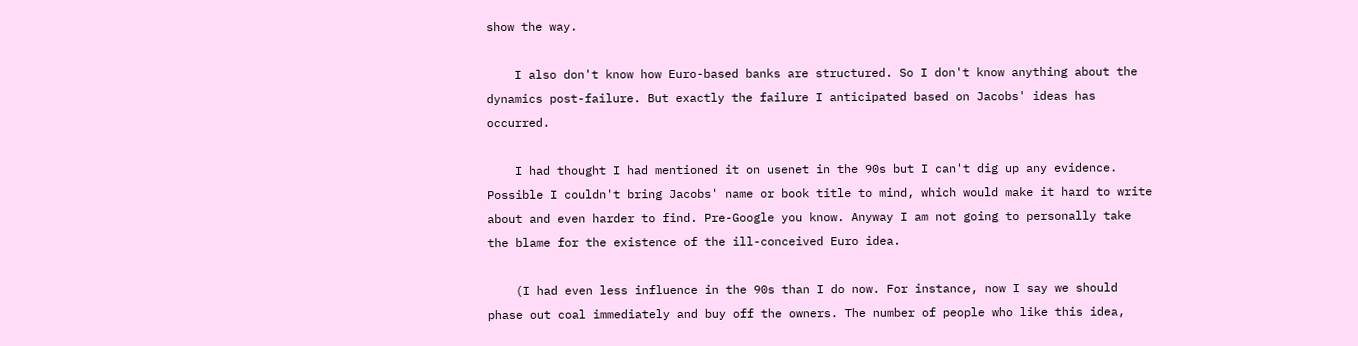show the way.

    I also don't know how Euro-based banks are structured. So I don't know anything about the dynamics post-failure. But exactly the failure I anticipated based on Jacobs' ideas has occurred.

    I had thought I had mentioned it on usenet in the 90s but I can't dig up any evidence. Possible I couldn't bring Jacobs' name or book title to mind, which would make it hard to write about and even harder to find. Pre-Google you know. Anyway I am not going to personally take the blame for the existence of the ill-conceived Euro idea.

    (I had even less influence in the 90s than I do now. For instance, now I say we should phase out coal immediately and buy off the owners. The number of people who like this idea,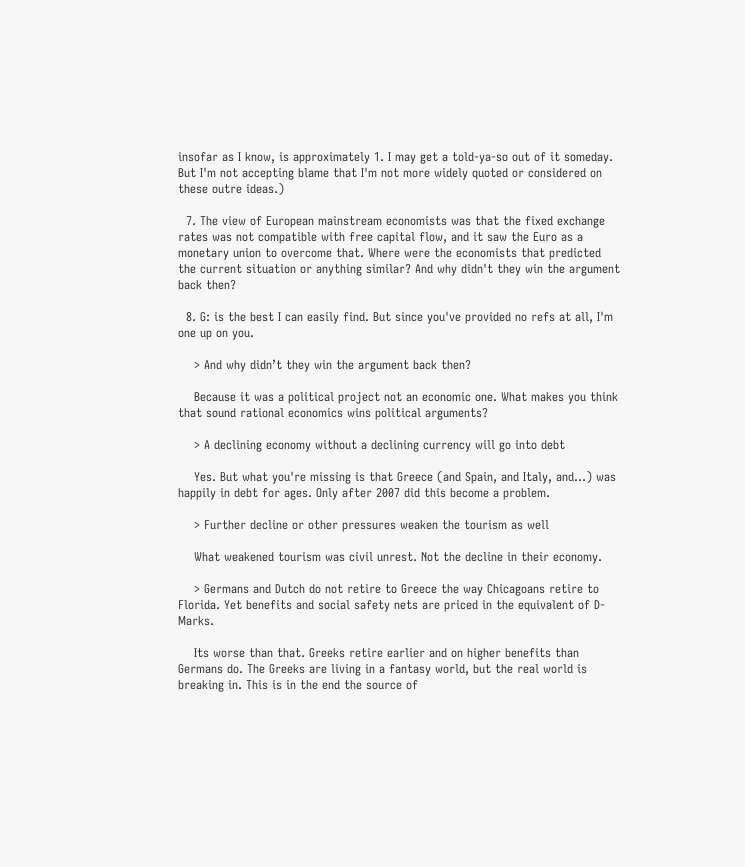insofar as I know, is approximately 1. I may get a told-ya-so out of it someday. But I'm not accepting blame that I'm not more widely quoted or considered on these outre ideas.)

  7. The view of European mainstream economists was that the fixed exchange rates was not compatible with free capital flow, and it saw the Euro as a monetary union to overcome that. Where were the economists that predicted the current situation or anything similar? And why didn't they win the argument back then?

  8. G: is the best I can easily find. But since you've provided no refs at all, I'm one up on you.

    > And why didn’t they win the argument back then?

    Because it was a political project not an economic one. What makes you think that sound rational economics wins political arguments?

    > A declining economy without a declining currency will go into debt

    Yes. But what you're missing is that Greece (and Spain, and Italy, and...) was happily in debt for ages. Only after 2007 did this become a problem.

    > Further decline or other pressures weaken the tourism as well

    What weakened tourism was civil unrest. Not the decline in their economy.

    > Germans and Dutch do not retire to Greece the way Chicagoans retire to Florida. Yet benefits and social safety nets are priced in the equivalent of D-Marks.

    Its worse than that. Greeks retire earlier and on higher benefits than Germans do. The Greeks are living in a fantasy world, but the real world is breaking in. This is in the end the source of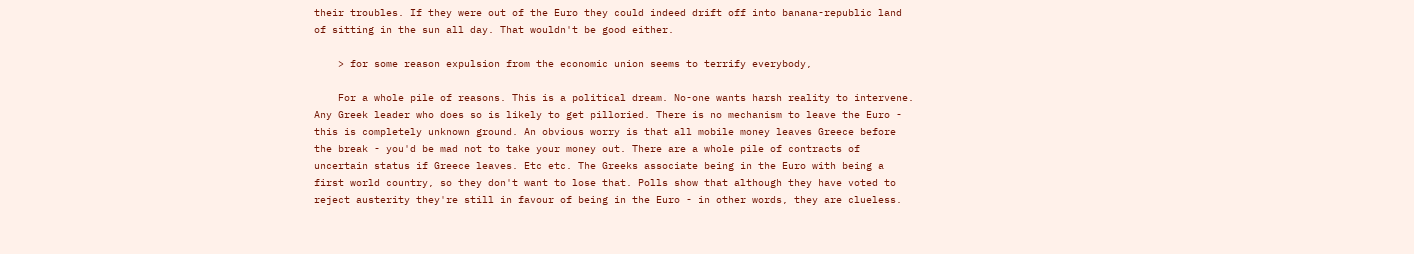their troubles. If they were out of the Euro they could indeed drift off into banana-republic land of sitting in the sun all day. That wouldn't be good either.

    > for some reason expulsion from the economic union seems to terrify everybody,

    For a whole pile of reasons. This is a political dream. No-one wants harsh reality to intervene. Any Greek leader who does so is likely to get pilloried. There is no mechanism to leave the Euro - this is completely unknown ground. An obvious worry is that all mobile money leaves Greece before the break - you'd be mad not to take your money out. There are a whole pile of contracts of uncertain status if Greece leaves. Etc etc. The Greeks associate being in the Euro with being a first world country, so they don't want to lose that. Polls show that although they have voted to reject austerity they're still in favour of being in the Euro - in other words, they are clueless.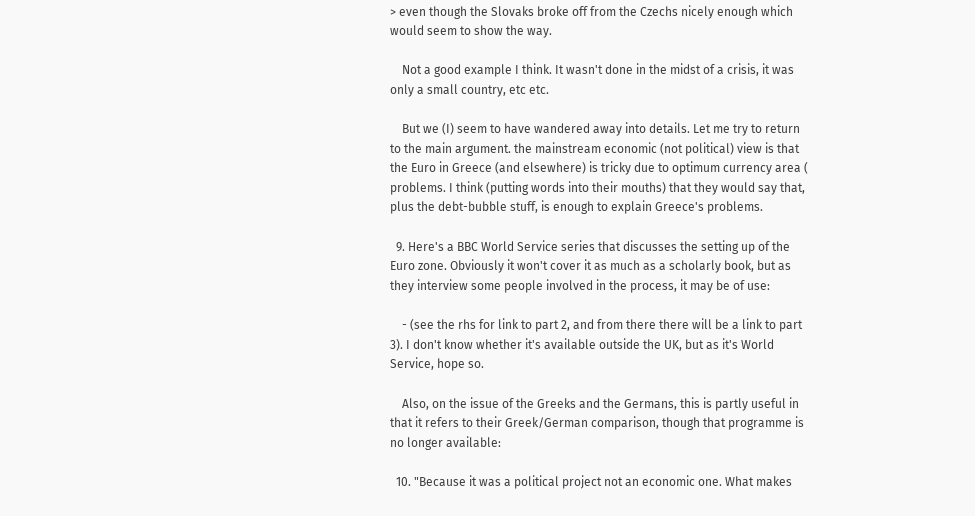> even though the Slovaks broke off from the Czechs nicely enough which would seem to show the way.

    Not a good example I think. It wasn't done in the midst of a crisis, it was only a small country, etc etc.

    But we (I) seem to have wandered away into details. Let me try to return to the main argument. the mainstream economic (not political) view is that the Euro in Greece (and elsewhere) is tricky due to optimum currency area ( problems. I think (putting words into their mouths) that they would say that, plus the debt-bubble stuff, is enough to explain Greece's problems.

  9. Here's a BBC World Service series that discusses the setting up of the Euro zone. Obviously it won't cover it as much as a scholarly book, but as they interview some people involved in the process, it may be of use:

    - (see the rhs for link to part 2, and from there there will be a link to part 3). I don't know whether it's available outside the UK, but as it's World Service, hope so.

    Also, on the issue of the Greeks and the Germans, this is partly useful in that it refers to their Greek/German comparison, though that programme is no longer available:

  10. "Because it was a political project not an economic one. What makes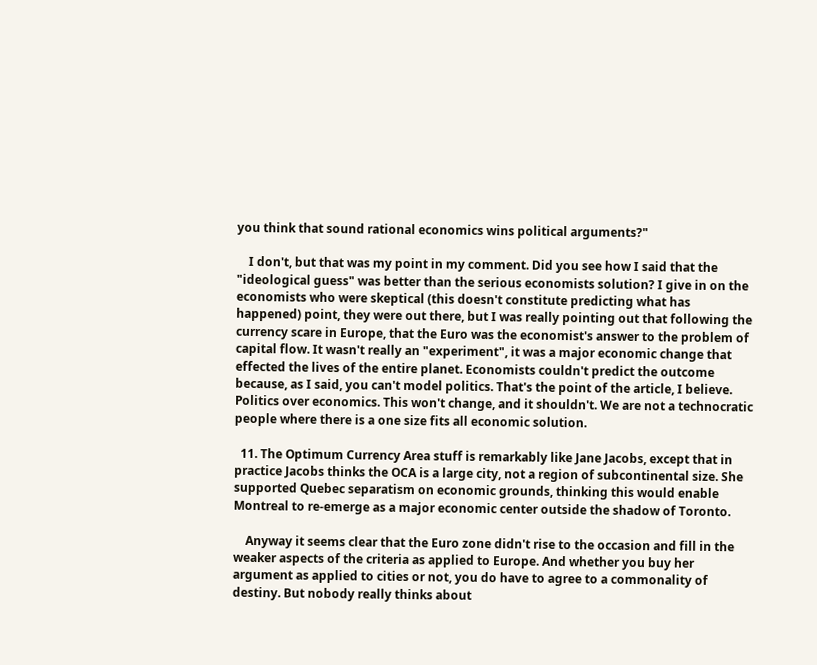you think that sound rational economics wins political arguments?"

    I don't, but that was my point in my comment. Did you see how I said that the "ideological guess" was better than the serious economists solution? I give in on the economists who were skeptical (this doesn't constitute predicting what has happened) point, they were out there, but I was really pointing out that following the currency scare in Europe, that the Euro was the economist's answer to the problem of capital flow. It wasn't really an "experiment", it was a major economic change that effected the lives of the entire planet. Economists couldn't predict the outcome because, as I said, you can't model politics. That's the point of the article, I believe. Politics over economics. This won't change, and it shouldn't. We are not a technocratic people where there is a one size fits all economic solution.

  11. The Optimum Currency Area stuff is remarkably like Jane Jacobs, except that in practice Jacobs thinks the OCA is a large city, not a region of subcontinental size. She supported Quebec separatism on economic grounds, thinking this would enable Montreal to re-emerge as a major economic center outside the shadow of Toronto.

    Anyway it seems clear that the Euro zone didn't rise to the occasion and fill in the weaker aspects of the criteria as applied to Europe. And whether you buy her argument as applied to cities or not, you do have to agree to a commonality of destiny. But nobody really thinks about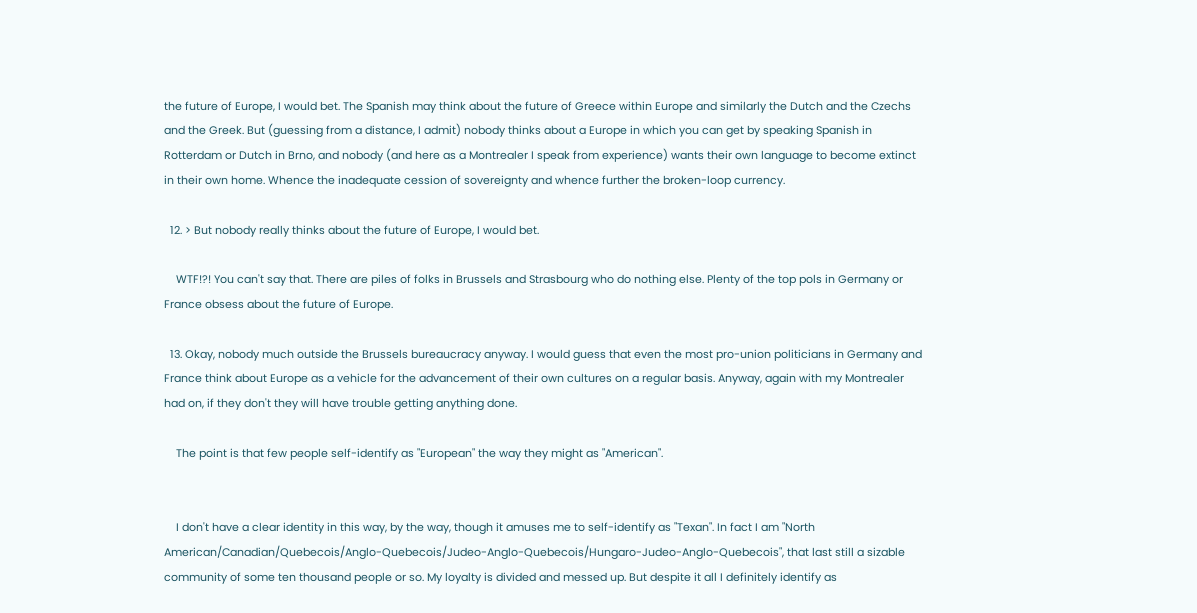the future of Europe, I would bet. The Spanish may think about the future of Greece within Europe and similarly the Dutch and the Czechs and the Greek. But (guessing from a distance, I admit) nobody thinks about a Europe in which you can get by speaking Spanish in Rotterdam or Dutch in Brno, and nobody (and here as a Montrealer I speak from experience) wants their own language to become extinct in their own home. Whence the inadequate cession of sovereignty and whence further the broken-loop currency.

  12. > But nobody really thinks about the future of Europe, I would bet.

    WTF!?! You can't say that. There are piles of folks in Brussels and Strasbourg who do nothing else. Plenty of the top pols in Germany or France obsess about the future of Europe.

  13. Okay, nobody much outside the Brussels bureaucracy anyway. I would guess that even the most pro-union politicians in Germany and France think about Europe as a vehicle for the advancement of their own cultures on a regular basis. Anyway, again with my Montrealer had on, if they don't they will have trouble getting anything done.

    The point is that few people self-identify as "European" the way they might as "American".


    I don't have a clear identity in this way, by the way, though it amuses me to self-identify as "Texan". In fact I am "North American/Canadian/Quebecois/Anglo-Quebecois/Judeo-Anglo-Quebecois/Hungaro-Judeo-Anglo-Quebecois", that last still a sizable community of some ten thousand people or so. My loyalty is divided and messed up. But despite it all I definitely identify as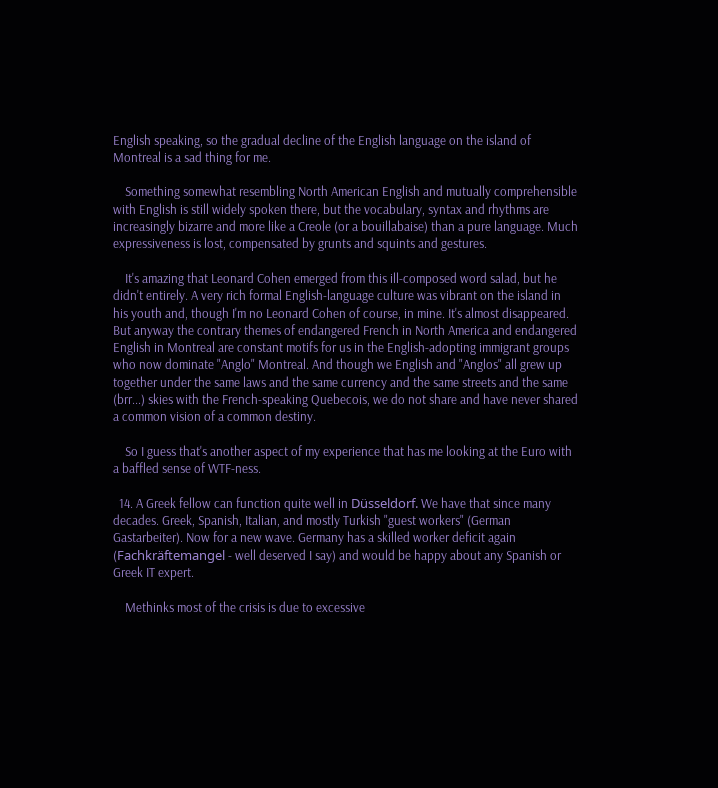English speaking, so the gradual decline of the English language on the island of Montreal is a sad thing for me.

    Something somewhat resembling North American English and mutually comprehensible with English is still widely spoken there, but the vocabulary, syntax and rhythms are increasingly bizarre and more like a Creole (or a bouillabaise) than a pure language. Much expressiveness is lost, compensated by grunts and squints and gestures.

    It's amazing that Leonard Cohen emerged from this ill-composed word salad, but he didn't entirely. A very rich formal English-language culture was vibrant on the island in his youth and, though I'm no Leonard Cohen of course, in mine. It's almost disappeared. But anyway the contrary themes of endangered French in North America and endangered English in Montreal are constant motifs for us in the English-adopting immigrant groups who now dominate "Anglo" Montreal. And though we English and "Anglos" all grew up together under the same laws and the same currency and the same streets and the same (brr...) skies with the French-speaking Quebecois, we do not share and have never shared a common vision of a common destiny.

    So I guess that's another aspect of my experience that has me looking at the Euro with a baffled sense of WTF-ness.

  14. A Greek fellow can function quite well in Düsseldorf. We have that since many decades. Greek, Spanish, Italian, and mostly Turkish "guest workers" (German Gastarbeiter). Now for a new wave. Germany has a skilled worker deficit again (Fachkräftemangel - well deserved I say) and would be happy about any Spanish or Greek IT expert.

    Methinks most of the crisis is due to excessive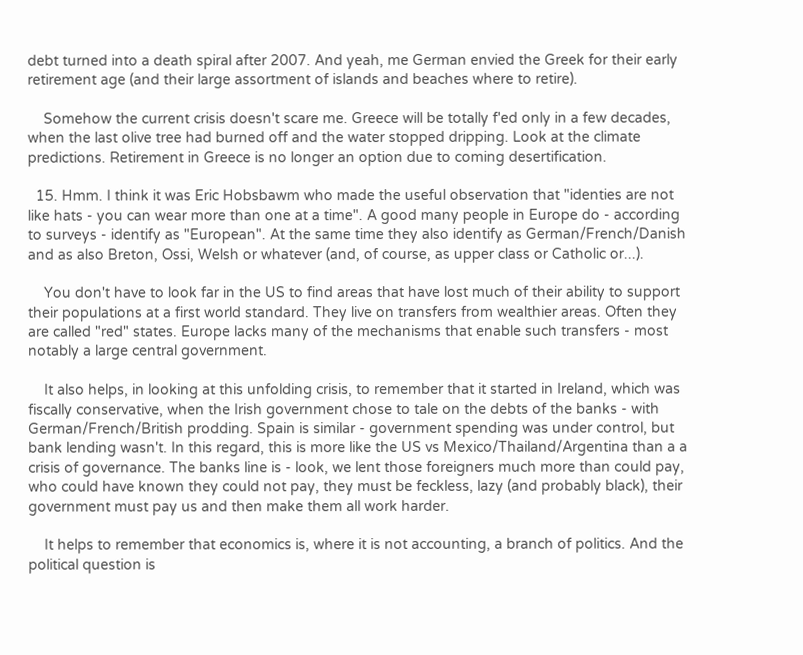debt turned into a death spiral after 2007. And yeah, me German envied the Greek for their early retirement age (and their large assortment of islands and beaches where to retire).

    Somehow the current crisis doesn't scare me. Greece will be totally f'ed only in a few decades, when the last olive tree had burned off and the water stopped dripping. Look at the climate predictions. Retirement in Greece is no longer an option due to coming desertification.

  15. Hmm. I think it was Eric Hobsbawm who made the useful observation that "identies are not like hats - you can wear more than one at a time". A good many people in Europe do - according to surveys - identify as "European". At the same time they also identify as German/French/Danish and as also Breton, Ossi, Welsh or whatever (and, of course, as upper class or Catholic or...).

    You don't have to look far in the US to find areas that have lost much of their ability to support their populations at a first world standard. They live on transfers from wealthier areas. Often they are called "red" states. Europe lacks many of the mechanisms that enable such transfers - most notably a large central government.

    It also helps, in looking at this unfolding crisis, to remember that it started in Ireland, which was fiscally conservative, when the Irish government chose to tale on the debts of the banks - with German/French/British prodding. Spain is similar - government spending was under control, but bank lending wasn't. In this regard, this is more like the US vs Mexico/Thailand/Argentina than a a crisis of governance. The banks line is - look, we lent those foreigners much more than could pay, who could have known they could not pay, they must be feckless, lazy (and probably black), their government must pay us and then make them all work harder.

    It helps to remember that economics is, where it is not accounting, a branch of politics. And the political question is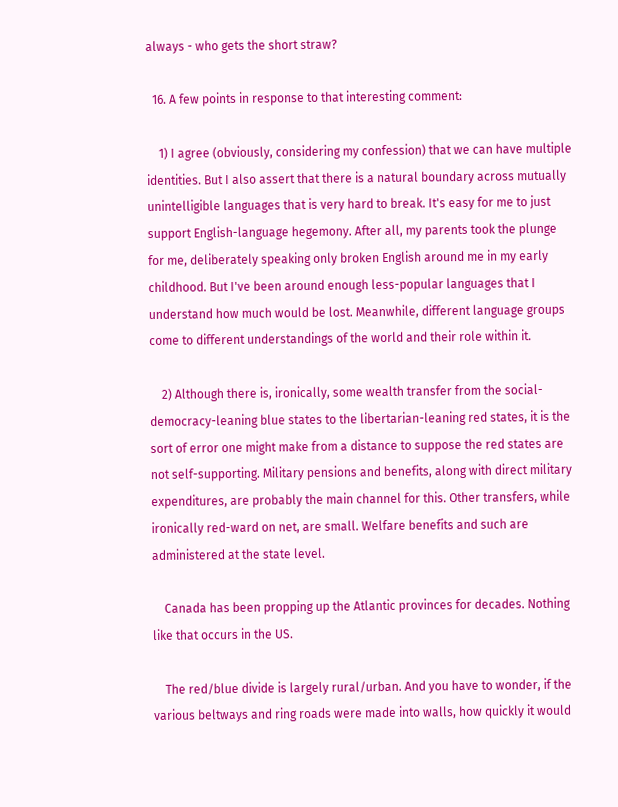always - who gets the short straw?

  16. A few points in response to that interesting comment:

    1) I agree (obviously, considering my confession) that we can have multiple identities. But I also assert that there is a natural boundary across mutually unintelligible languages that is very hard to break. It's easy for me to just support English-language hegemony. After all, my parents took the plunge for me, deliberately speaking only broken English around me in my early childhood. But I've been around enough less-popular languages that I understand how much would be lost. Meanwhile, different language groups come to different understandings of the world and their role within it.

    2) Although there is, ironically, some wealth transfer from the social-democracy-leaning blue states to the libertarian-leaning red states, it is the sort of error one might make from a distance to suppose the red states are not self-supporting. Military pensions and benefits, along with direct military expenditures, are probably the main channel for this. Other transfers, while ironically red-ward on net, are small. Welfare benefits and such are administered at the state level.

    Canada has been propping up the Atlantic provinces for decades. Nothing like that occurs in the US.

    The red/blue divide is largely rural/urban. And you have to wonder, if the various beltways and ring roads were made into walls, how quickly it would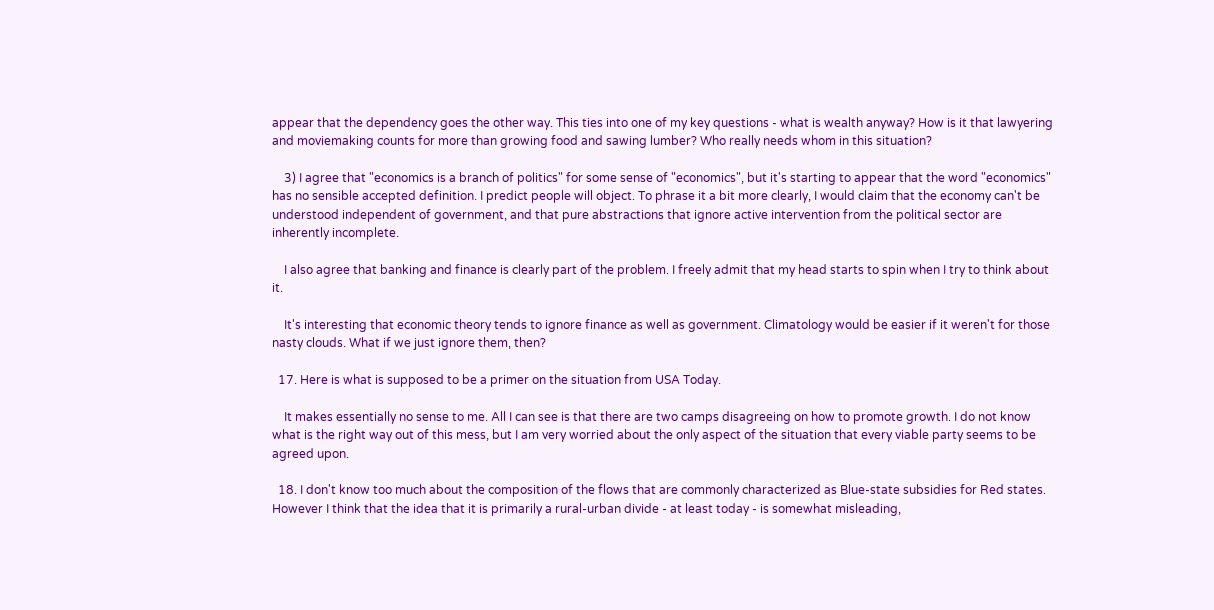appear that the dependency goes the other way. This ties into one of my key questions - what is wealth anyway? How is it that lawyering and moviemaking counts for more than growing food and sawing lumber? Who really needs whom in this situation?

    3) I agree that "economics is a branch of politics" for some sense of "economics", but it's starting to appear that the word "economics" has no sensible accepted definition. I predict people will object. To phrase it a bit more clearly, I would claim that the economy can't be understood independent of government, and that pure abstractions that ignore active intervention from the political sector are inherently incomplete.

    I also agree that banking and finance is clearly part of the problem. I freely admit that my head starts to spin when I try to think about it.

    It's interesting that economic theory tends to ignore finance as well as government. Climatology would be easier if it weren't for those nasty clouds. What if we just ignore them, then?

  17. Here is what is supposed to be a primer on the situation from USA Today.

    It makes essentially no sense to me. All I can see is that there are two camps disagreeing on how to promote growth. I do not know what is the right way out of this mess, but I am very worried about the only aspect of the situation that every viable party seems to be agreed upon.

  18. I don't know too much about the composition of the flows that are commonly characterized as Blue-state subsidies for Red states. However I think that the idea that it is primarily a rural-urban divide - at least today - is somewhat misleading,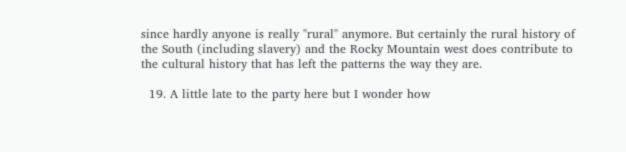since hardly anyone is really "rural" anymore. But certainly the rural history of the South (including slavery) and the Rocky Mountain west does contribute to the cultural history that has left the patterns the way they are.

  19. A little late to the party here but I wonder how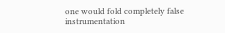one would fold completely false instrumentation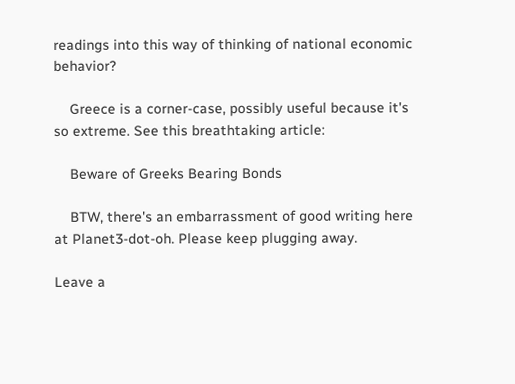readings into this way of thinking of national economic behavior?

    Greece is a corner-case, possibly useful because it's so extreme. See this breathtaking article:

    Beware of Greeks Bearing Bonds

    BTW, there's an embarrassment of good writing here at Planet3-dot-oh. Please keep plugging away.

Leave a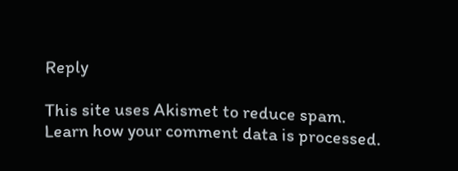Reply

This site uses Akismet to reduce spam. Learn how your comment data is processed.